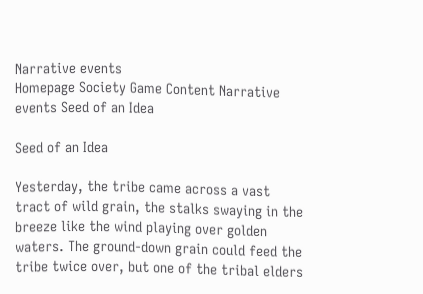Narrative events
Homepage Society Game Content Narrative events Seed of an Idea

Seed of an Idea

Yesterday, the tribe came across a vast tract of wild grain, the stalks swaying in the breeze like the wind playing over golden waters. The ground-down grain could feed the tribe twice over, but one of the tribal elders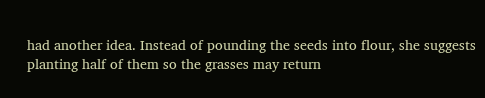had another idea. Instead of pounding the seeds into flour, she suggests planting half of them so the grasses may return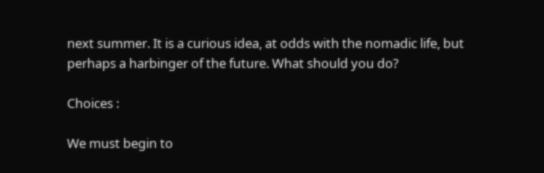next summer. It is a curious idea, at odds with the nomadic life, but perhaps a harbinger of the future. What should you do?

Choices :

We must begin to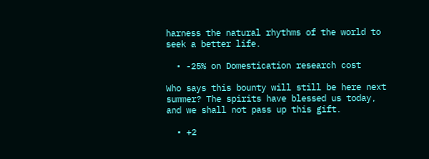harness the natural rhythms of the world to seek a better life.

  • -25% on Domestication research cost

Who says this bounty will still be here next summer? The spirits have blessed us today, and we shall not pass up this gift.

  • +2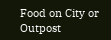Food on City or Outpost